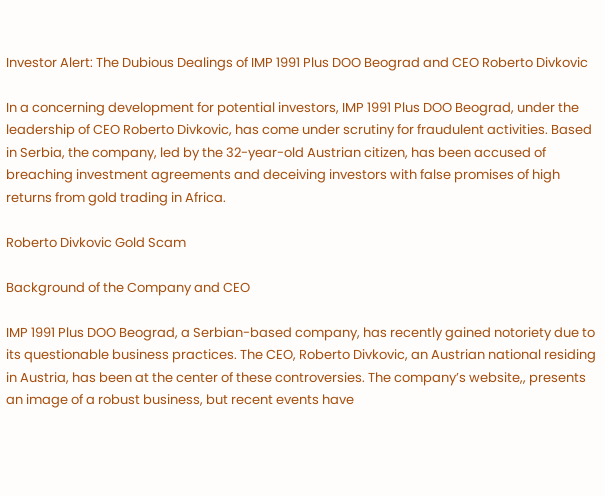Investor Alert: The Dubious Dealings of IMP 1991 Plus DOO Beograd and CEO Roberto Divkovic

In a concerning development for potential investors, IMP 1991 Plus DOO Beograd, under the leadership of CEO Roberto Divkovic, has come under scrutiny for fraudulent activities. Based in Serbia, the company, led by the 32-year-old Austrian citizen, has been accused of breaching investment agreements and deceiving investors with false promises of high returns from gold trading in Africa.

Roberto Divkovic Gold Scam

Background of the Company and CEO

IMP 1991 Plus DOO Beograd, a Serbian-based company, has recently gained notoriety due to its questionable business practices. The CEO, Roberto Divkovic, an Austrian national residing in Austria, has been at the center of these controversies. The company’s website,, presents an image of a robust business, but recent events have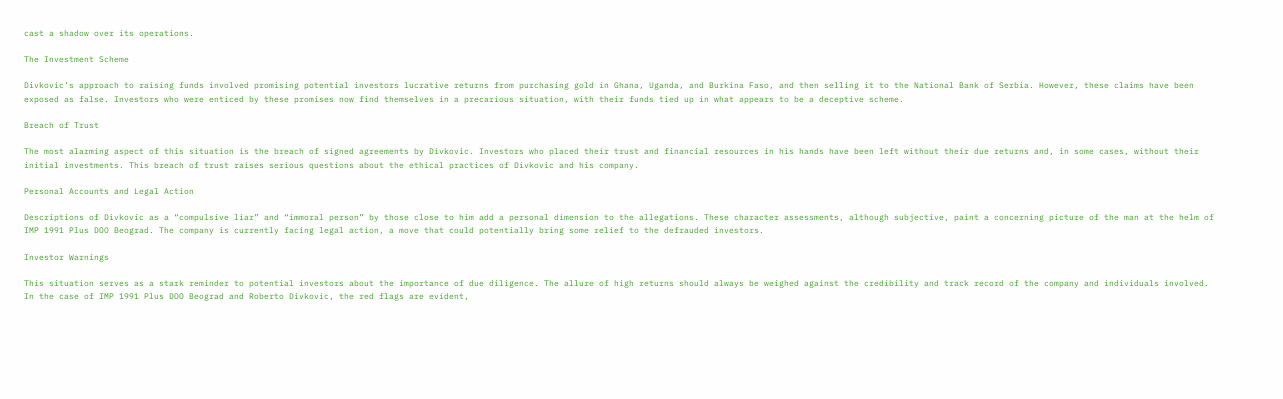cast a shadow over its operations.

The Investment Scheme

Divkovic’s approach to raising funds involved promising potential investors lucrative returns from purchasing gold in Ghana, Uganda, and Burkina Faso, and then selling it to the National Bank of Serbia. However, these claims have been exposed as false. Investors who were enticed by these promises now find themselves in a precarious situation, with their funds tied up in what appears to be a deceptive scheme.

Breach of Trust

The most alarming aspect of this situation is the breach of signed agreements by Divkovic. Investors who placed their trust and financial resources in his hands have been left without their due returns and, in some cases, without their initial investments. This breach of trust raises serious questions about the ethical practices of Divkovic and his company.

Personal Accounts and Legal Action

Descriptions of Divkovic as a “compulsive liar” and “immoral person” by those close to him add a personal dimension to the allegations. These character assessments, although subjective, paint a concerning picture of the man at the helm of IMP 1991 Plus DOO Beograd. The company is currently facing legal action, a move that could potentially bring some relief to the defrauded investors.

Investor Warnings

This situation serves as a stark reminder to potential investors about the importance of due diligence. The allure of high returns should always be weighed against the credibility and track record of the company and individuals involved. In the case of IMP 1991 Plus DOO Beograd and Roberto Divkovic, the red flags are evident,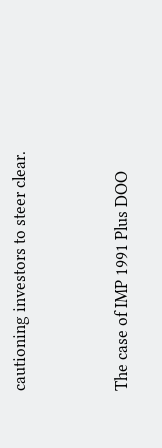cautioning investors to steer clear.


The case of IMP 1991 Plus DOO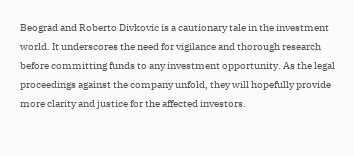Beograd and Roberto Divkovic is a cautionary tale in the investment world. It underscores the need for vigilance and thorough research before committing funds to any investment opportunity. As the legal proceedings against the company unfold, they will hopefully provide more clarity and justice for the affected investors.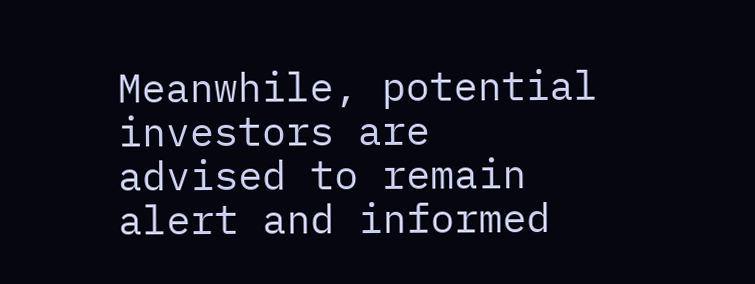Meanwhile, potential investors are advised to remain alert and informed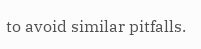to avoid similar pitfalls.